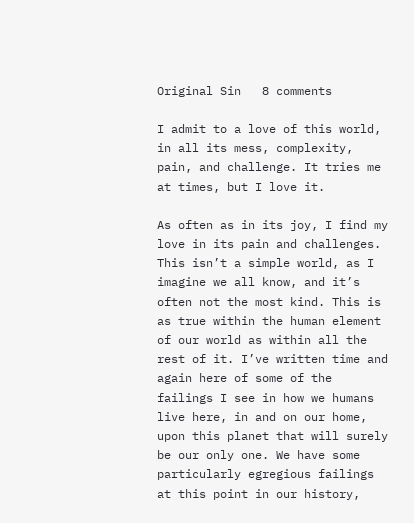Original Sin   8 comments

I admit to a love of this world, in all its mess, complexity, pain, and challenge. It tries me at times, but I love it.

As often as in its joy, I find my love in its pain and challenges. This isn’t a simple world, as I imagine we all know, and it’s often not the most kind. This is as true within the human element of our world as within all the rest of it. I’ve written time and again here of some of the failings I see in how we humans live here, in and on our home, upon this planet that will surely be our only one. We have some particularly egregious failings at this point in our history,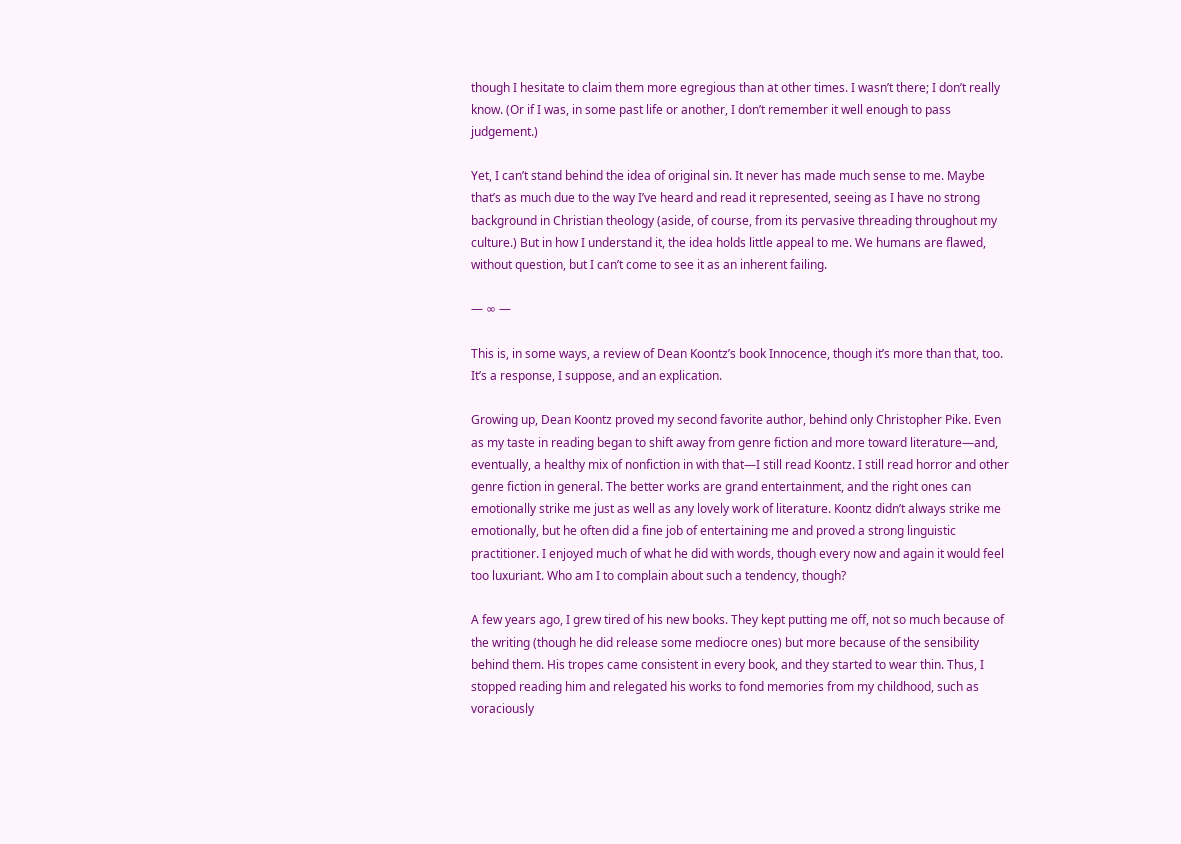though I hesitate to claim them more egregious than at other times. I wasn’t there; I don’t really know. (Or if I was, in some past life or another, I don’t remember it well enough to pass judgement.)

Yet, I can’t stand behind the idea of original sin. It never has made much sense to me. Maybe that’s as much due to the way I’ve heard and read it represented, seeing as I have no strong background in Christian theology (aside, of course, from its pervasive threading throughout my culture.) But in how I understand it, the idea holds little appeal to me. We humans are flawed, without question, but I can’t come to see it as an inherent failing.

— ∞ —

This is, in some ways, a review of Dean Koontz’s book Innocence, though it’s more than that, too. It’s a response, I suppose, and an explication.

Growing up, Dean Koontz proved my second favorite author, behind only Christopher Pike. Even as my taste in reading began to shift away from genre fiction and more toward literature—and, eventually, a healthy mix of nonfiction in with that—I still read Koontz. I still read horror and other genre fiction in general. The better works are grand entertainment, and the right ones can emotionally strike me just as well as any lovely work of literature. Koontz didn’t always strike me emotionally, but he often did a fine job of entertaining me and proved a strong linguistic practitioner. I enjoyed much of what he did with words, though every now and again it would feel too luxuriant. Who am I to complain about such a tendency, though?

A few years ago, I grew tired of his new books. They kept putting me off, not so much because of the writing (though he did release some mediocre ones) but more because of the sensibility behind them. His tropes came consistent in every book, and they started to wear thin. Thus, I stopped reading him and relegated his works to fond memories from my childhood, such as voraciously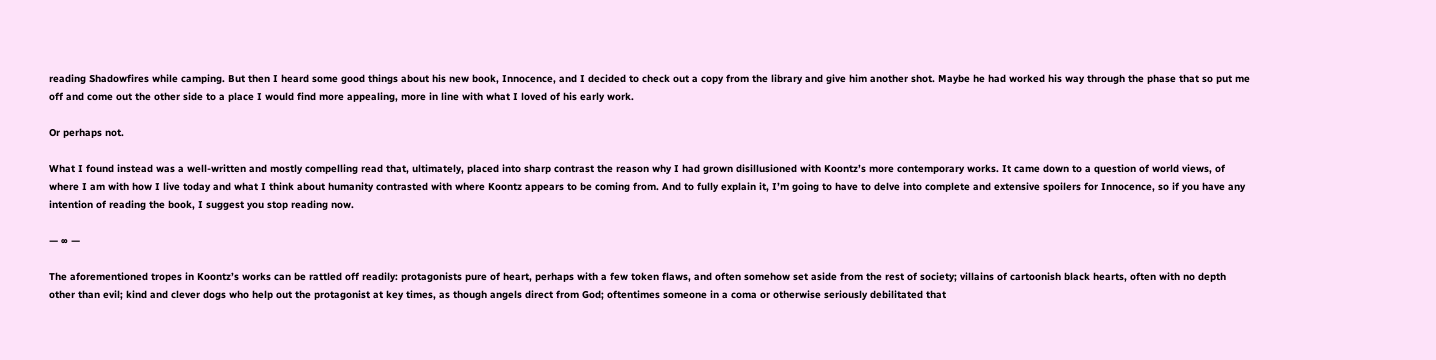reading Shadowfires while camping. But then I heard some good things about his new book, Innocence, and I decided to check out a copy from the library and give him another shot. Maybe he had worked his way through the phase that so put me off and come out the other side to a place I would find more appealing, more in line with what I loved of his early work.

Or perhaps not.

What I found instead was a well-written and mostly compelling read that, ultimately, placed into sharp contrast the reason why I had grown disillusioned with Koontz’s more contemporary works. It came down to a question of world views, of where I am with how I live today and what I think about humanity contrasted with where Koontz appears to be coming from. And to fully explain it, I’m going to have to delve into complete and extensive spoilers for Innocence, so if you have any intention of reading the book, I suggest you stop reading now.

— ∞ —

The aforementioned tropes in Koontz’s works can be rattled off readily: protagonists pure of heart, perhaps with a few token flaws, and often somehow set aside from the rest of society; villains of cartoonish black hearts, often with no depth other than evil; kind and clever dogs who help out the protagonist at key times, as though angels direct from God; oftentimes someone in a coma or otherwise seriously debilitated that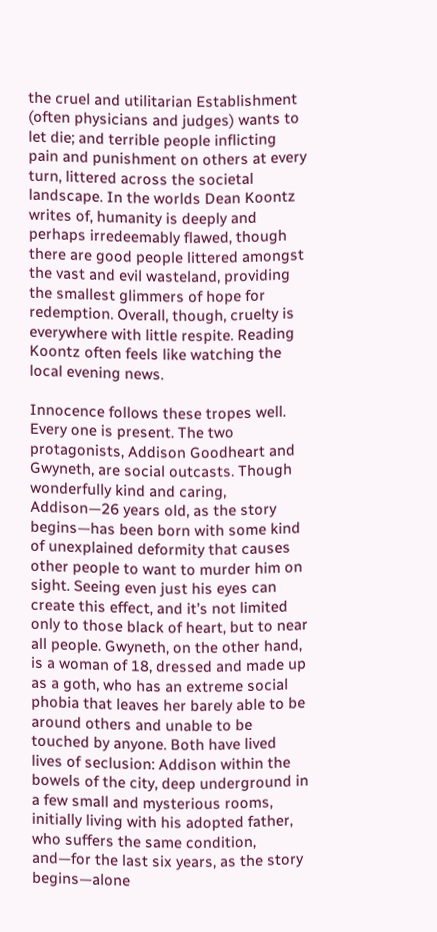the cruel and utilitarian Establishment (often physicians and judges) wants to let die; and terrible people inflicting pain and punishment on others at every turn, littered across the societal landscape. In the worlds Dean Koontz writes of, humanity is deeply and perhaps irredeemably flawed, though there are good people littered amongst the vast and evil wasteland, providing the smallest glimmers of hope for redemption. Overall, though, cruelty is everywhere with little respite. Reading Koontz often feels like watching the local evening news.

Innocence follows these tropes well. Every one is present. The two protagonists, Addison Goodheart and Gwyneth, are social outcasts. Though wonderfully kind and caring, Addison—26 years old, as the story begins—has been born with some kind of unexplained deformity that causes other people to want to murder him on sight. Seeing even just his eyes can create this effect, and it’s not limited only to those black of heart, but to near all people. Gwyneth, on the other hand, is a woman of 18, dressed and made up as a goth, who has an extreme social phobia that leaves her barely able to be around others and unable to be touched by anyone. Both have lived lives of seclusion: Addison within the bowels of the city, deep underground in a few small and mysterious rooms, initially living with his adopted father, who suffers the same condition, and—for the last six years, as the story begins—alone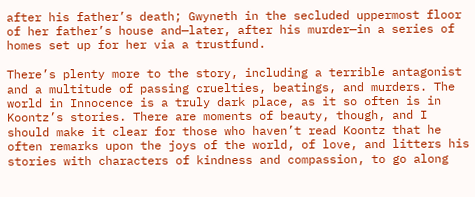after his father’s death; Gwyneth in the secluded uppermost floor of her father’s house and—later, after his murder—in a series of homes set up for her via a trustfund.

There’s plenty more to the story, including a terrible antagonist and a multitude of passing cruelties, beatings, and murders. The world in Innocence is a truly dark place, as it so often is in Koontz’s stories. There are moments of beauty, though, and I should make it clear for those who haven’t read Koontz that he often remarks upon the joys of the world, of love, and litters his stories with characters of kindness and compassion, to go along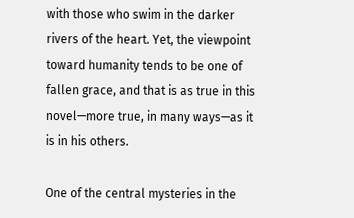with those who swim in the darker rivers of the heart. Yet, the viewpoint toward humanity tends to be one of fallen grace, and that is as true in this novel—more true, in many ways—as it is in his others.

One of the central mysteries in the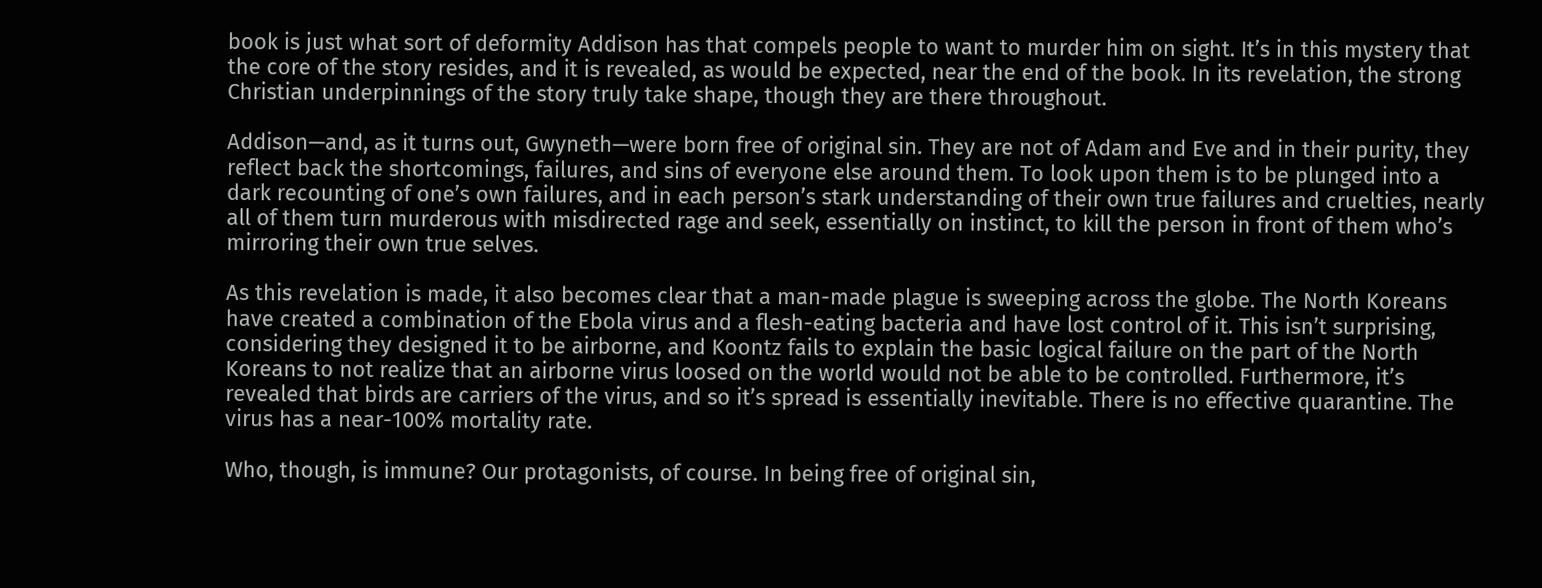book is just what sort of deformity Addison has that compels people to want to murder him on sight. It’s in this mystery that the core of the story resides, and it is revealed, as would be expected, near the end of the book. In its revelation, the strong Christian underpinnings of the story truly take shape, though they are there throughout.

Addison—and, as it turns out, Gwyneth—were born free of original sin. They are not of Adam and Eve and in their purity, they reflect back the shortcomings, failures, and sins of everyone else around them. To look upon them is to be plunged into a dark recounting of one’s own failures, and in each person’s stark understanding of their own true failures and cruelties, nearly all of them turn murderous with misdirected rage and seek, essentially on instinct, to kill the person in front of them who’s mirroring their own true selves.

As this revelation is made, it also becomes clear that a man-made plague is sweeping across the globe. The North Koreans have created a combination of the Ebola virus and a flesh-eating bacteria and have lost control of it. This isn’t surprising, considering they designed it to be airborne, and Koontz fails to explain the basic logical failure on the part of the North Koreans to not realize that an airborne virus loosed on the world would not be able to be controlled. Furthermore, it’s revealed that birds are carriers of the virus, and so it’s spread is essentially inevitable. There is no effective quarantine. The virus has a near-100% mortality rate.

Who, though, is immune? Our protagonists, of course. In being free of original sin,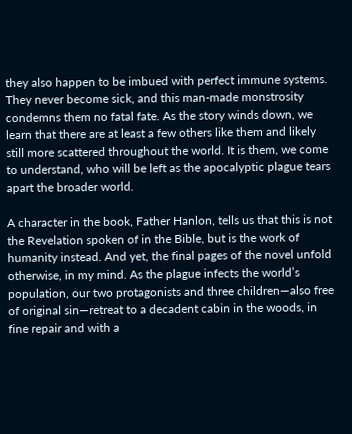they also happen to be imbued with perfect immune systems. They never become sick, and this man-made monstrosity condemns them no fatal fate. As the story winds down, we learn that there are at least a few others like them and likely still more scattered throughout the world. It is them, we come to understand, who will be left as the apocalyptic plague tears apart the broader world.

A character in the book, Father Hanlon, tells us that this is not the Revelation spoken of in the Bible, but is the work of humanity instead. And yet, the final pages of the novel unfold otherwise, in my mind. As the plague infects the world’s population, our two protagonists and three children—also free of original sin—retreat to a decadent cabin in the woods, in fine repair and with a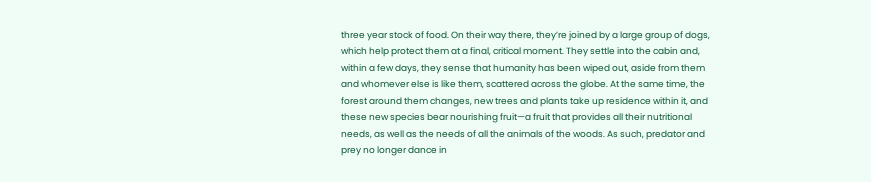three year stock of food. On their way there, they’re joined by a large group of dogs, which help protect them at a final, critical moment. They settle into the cabin and, within a few days, they sense that humanity has been wiped out, aside from them and whomever else is like them, scattered across the globe. At the same time, the forest around them changes, new trees and plants take up residence within it, and these new species bear nourishing fruit—a fruit that provides all their nutritional needs, as well as the needs of all the animals of the woods. As such, predator and prey no longer dance in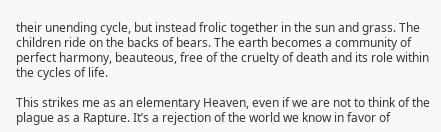their unending cycle, but instead frolic together in the sun and grass. The children ride on the backs of bears. The earth becomes a community of perfect harmony, beauteous, free of the cruelty of death and its role within the cycles of life.

This strikes me as an elementary Heaven, even if we are not to think of the plague as a Rapture. It’s a rejection of the world we know in favor of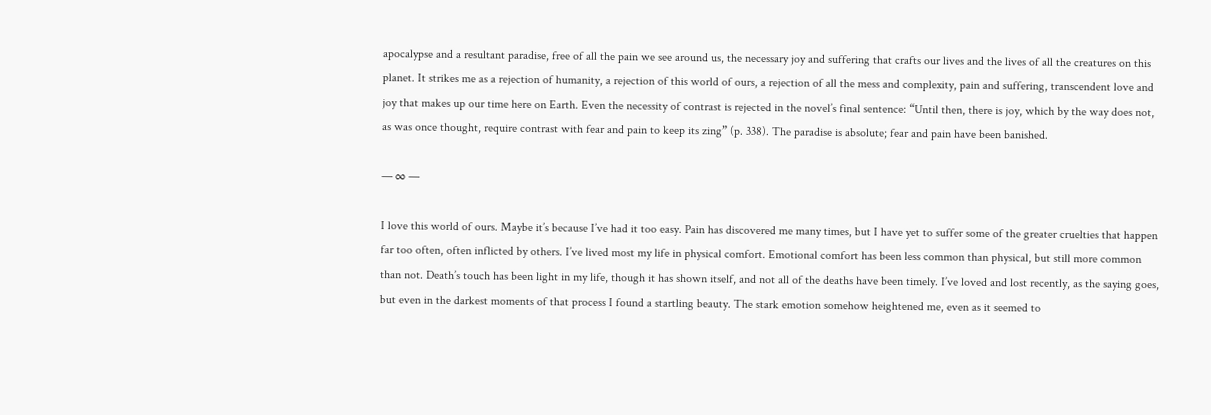apocalypse and a resultant paradise, free of all the pain we see around us, the necessary joy and suffering that crafts our lives and the lives of all the creatures on this planet. It strikes me as a rejection of humanity, a rejection of this world of ours, a rejection of all the mess and complexity, pain and suffering, transcendent love and joy that makes up our time here on Earth. Even the necessity of contrast is rejected in the novel’s final sentence: “Until then, there is joy, which by the way does not, as was once thought, require contrast with fear and pain to keep its zing” (p. 338). The paradise is absolute; fear and pain have been banished.

— ∞ —

I love this world of ours. Maybe it’s because I’ve had it too easy. Pain has discovered me many times, but I have yet to suffer some of the greater cruelties that happen far too often, often inflicted by others. I’ve lived most my life in physical comfort. Emotional comfort has been less common than physical, but still more common than not. Death’s touch has been light in my life, though it has shown itself, and not all of the deaths have been timely. I’ve loved and lost recently, as the saying goes, but even in the darkest moments of that process I found a startling beauty. The stark emotion somehow heightened me, even as it seemed to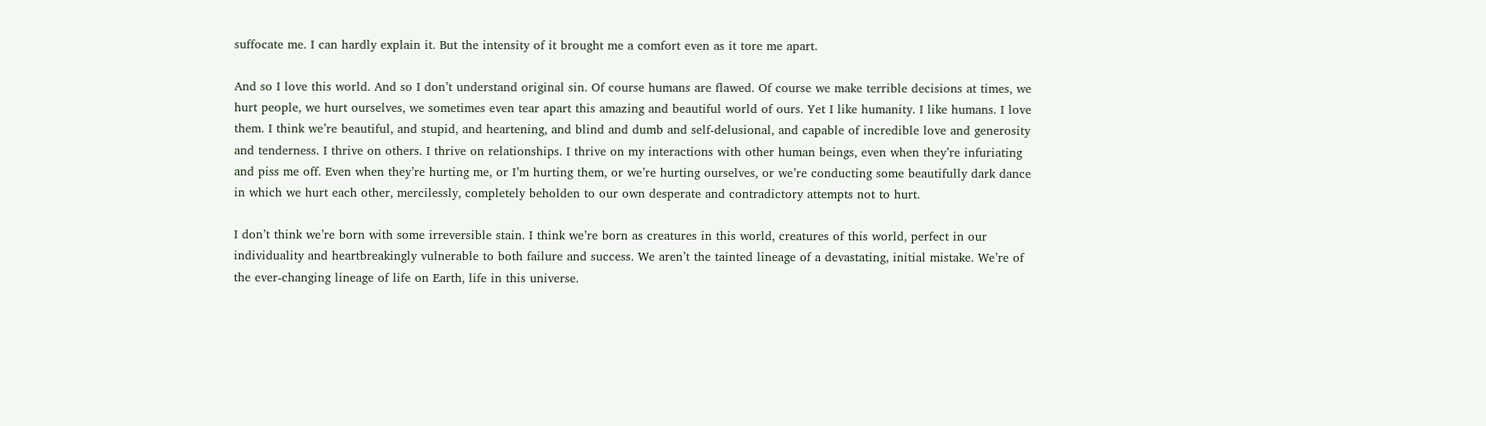suffocate me. I can hardly explain it. But the intensity of it brought me a comfort even as it tore me apart.

And so I love this world. And so I don’t understand original sin. Of course humans are flawed. Of course we make terrible decisions at times, we hurt people, we hurt ourselves, we sometimes even tear apart this amazing and beautiful world of ours. Yet I like humanity. I like humans. I love them. I think we’re beautiful, and stupid, and heartening, and blind and dumb and self-delusional, and capable of incredible love and generosity and tenderness. I thrive on others. I thrive on relationships. I thrive on my interactions with other human beings, even when they’re infuriating and piss me off. Even when they’re hurting me, or I’m hurting them, or we’re hurting ourselves, or we’re conducting some beautifully dark dance in which we hurt each other, mercilessly, completely beholden to our own desperate and contradictory attempts not to hurt.

I don’t think we’re born with some irreversible stain. I think we’re born as creatures in this world, creatures of this world, perfect in our individuality and heartbreakingly vulnerable to both failure and success. We aren’t the tainted lineage of a devastating, initial mistake. We’re of the ever-changing lineage of life on Earth, life in this universe.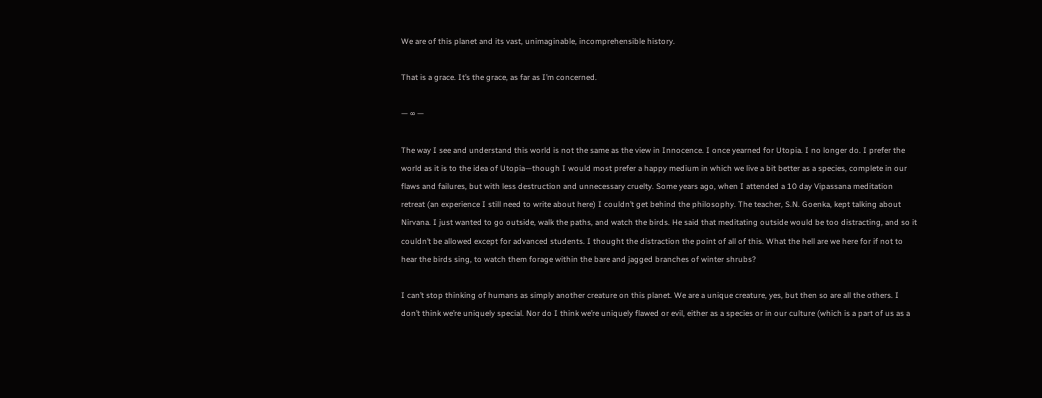We are of this planet and its vast, unimaginable, incomprehensible history.

That is a grace. It’s the grace, as far as I’m concerned.

— ∞ —

The way I see and understand this world is not the same as the view in Innocence. I once yearned for Utopia. I no longer do. I prefer the world as it is to the idea of Utopia—though I would most prefer a happy medium in which we live a bit better as a species, complete in our flaws and failures, but with less destruction and unnecessary cruelty. Some years ago, when I attended a 10 day Vipassana meditation retreat (an experience I still need to write about here) I couldn’t get behind the philosophy. The teacher, S.N. Goenka, kept talking about Nirvana. I just wanted to go outside, walk the paths, and watch the birds. He said that meditating outside would be too distracting, and so it couldn’t be allowed except for advanced students. I thought the distraction the point of all of this. What the hell are we here for if not to hear the birds sing, to watch them forage within the bare and jagged branches of winter shrubs?

I can’t stop thinking of humans as simply another creature on this planet. We are a unique creature, yes, but then so are all the others. I don’t think we’re uniquely special. Nor do I think we’re uniquely flawed or evil, either as a species or in our culture (which is a part of us as a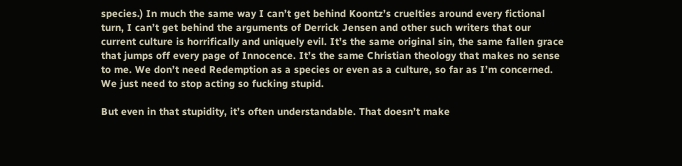species.) In much the same way I can’t get behind Koontz’s cruelties around every fictional turn, I can’t get behind the arguments of Derrick Jensen and other such writers that our current culture is horrifically and uniquely evil. It’s the same original sin, the same fallen grace that jumps off every page of Innocence. It’s the same Christian theology that makes no sense to me. We don’t need Redemption as a species or even as a culture, so far as I’m concerned. We just need to stop acting so fucking stupid.

But even in that stupidity, it’s often understandable. That doesn’t make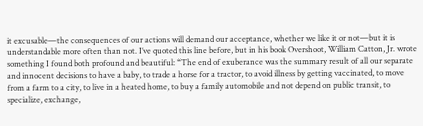it excusable—the consequences of our actions will demand our acceptance, whether we like it or not—but it is understandable more often than not. I’ve quoted this line before, but in his book Overshoot, William Catton, Jr. wrote something I found both profound and beautiful: “The end of exuberance was the summary result of all our separate and innocent decisions to have a baby, to trade a horse for a tractor, to avoid illness by getting vaccinated, to move from a farm to a city, to live in a heated home, to buy a family automobile and not depend on public transit, to specialize, exchange,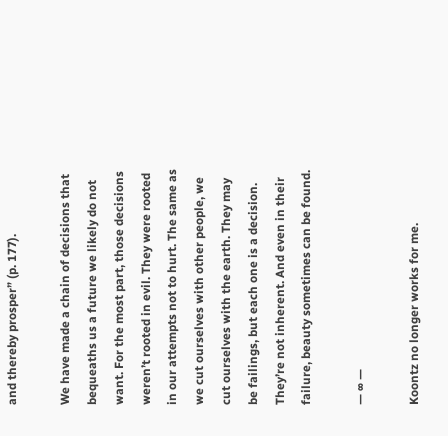and thereby prosper” (p. 177).

We have made a chain of decisions that bequeaths us a future we likely do not want. For the most part, those decisions weren’t rooted in evil. They were rooted in our attempts not to hurt. The same as we cut ourselves with other people, we cut ourselves with the earth. They may be failings, but each one is a decision. They’re not inherent. And even in their failure, beauty sometimes can be found.

— ∞ —

Koontz no longer works for me.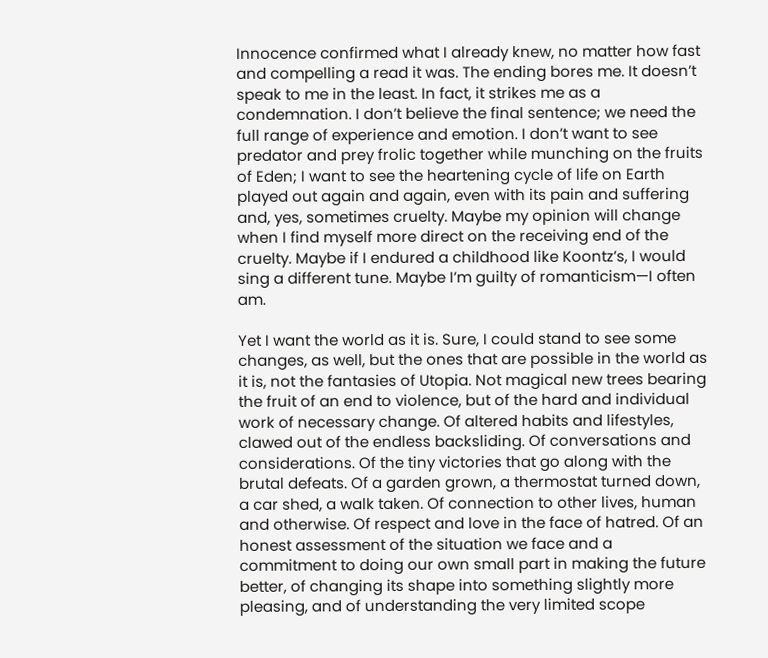Innocence confirmed what I already knew, no matter how fast and compelling a read it was. The ending bores me. It doesn’t speak to me in the least. In fact, it strikes me as a condemnation. I don’t believe the final sentence; we need the full range of experience and emotion. I don’t want to see predator and prey frolic together while munching on the fruits of Eden; I want to see the heartening cycle of life on Earth played out again and again, even with its pain and suffering and, yes, sometimes cruelty. Maybe my opinion will change when I find myself more direct on the receiving end of the cruelty. Maybe if I endured a childhood like Koontz’s, I would sing a different tune. Maybe I’m guilty of romanticism—I often am.

Yet I want the world as it is. Sure, I could stand to see some changes, as well, but the ones that are possible in the world as it is, not the fantasies of Utopia. Not magical new trees bearing the fruit of an end to violence, but of the hard and individual work of necessary change. Of altered habits and lifestyles, clawed out of the endless backsliding. Of conversations and considerations. Of the tiny victories that go along with the brutal defeats. Of a garden grown, a thermostat turned down, a car shed, a walk taken. Of connection to other lives, human and otherwise. Of respect and love in the face of hatred. Of an honest assessment of the situation we face and a commitment to doing our own small part in making the future better, of changing its shape into something slightly more pleasing, and of understanding the very limited scope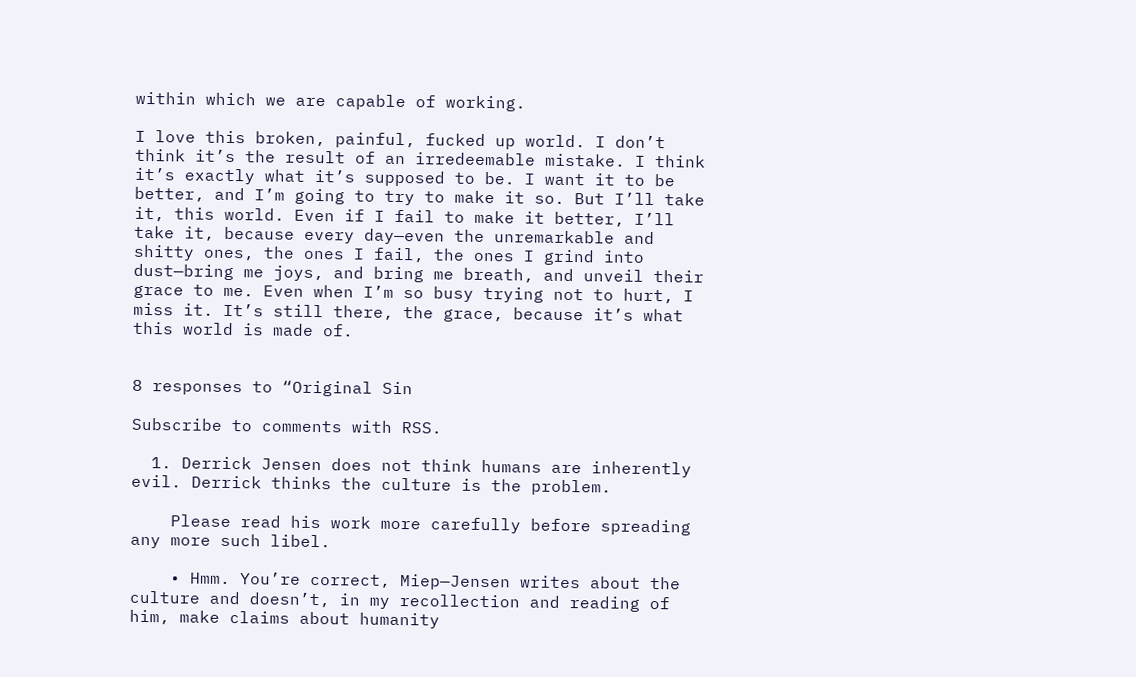within which we are capable of working.

I love this broken, painful, fucked up world. I don’t think it’s the result of an irredeemable mistake. I think it’s exactly what it’s supposed to be. I want it to be better, and I’m going to try to make it so. But I’ll take it, this world. Even if I fail to make it better, I’ll take it, because every day—even the unremarkable and shitty ones, the ones I fail, the ones I grind into dust—bring me joys, and bring me breath, and unveil their grace to me. Even when I’m so busy trying not to hurt, I miss it. It’s still there, the grace, because it’s what this world is made of.


8 responses to “Original Sin

Subscribe to comments with RSS.

  1. Derrick Jensen does not think humans are inherently evil. Derrick thinks the culture is the problem.

    Please read his work more carefully before spreading any more such libel.

    • Hmm. You’re correct, Miep—Jensen writes about the culture and doesn’t, in my recollection and reading of him, make claims about humanity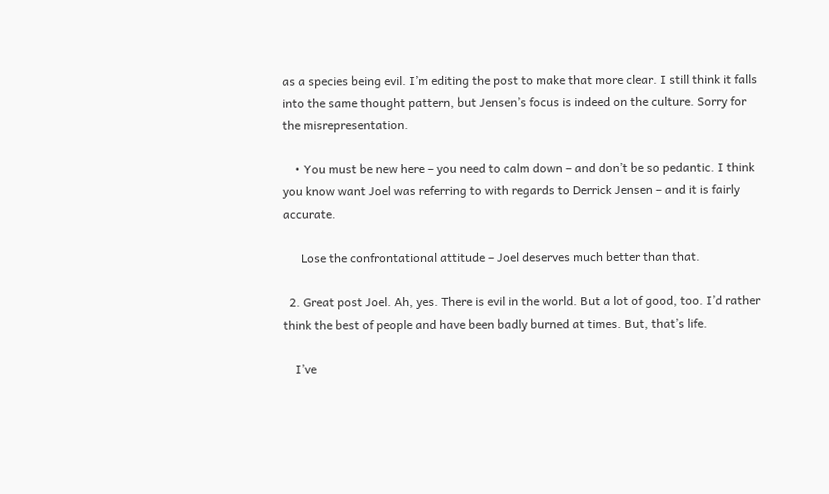as a species being evil. I’m editing the post to make that more clear. I still think it falls into the same thought pattern, but Jensen’s focus is indeed on the culture. Sorry for the misrepresentation.

    • You must be new here – you need to calm down – and don’t be so pedantic. I think you know want Joel was referring to with regards to Derrick Jensen – and it is fairly accurate.

      Lose the confrontational attitude – Joel deserves much better than that.

  2. Great post Joel. Ah, yes. There is evil in the world. But a lot of good, too. I’d rather think the best of people and have been badly burned at times. But, that’s life.

    I’ve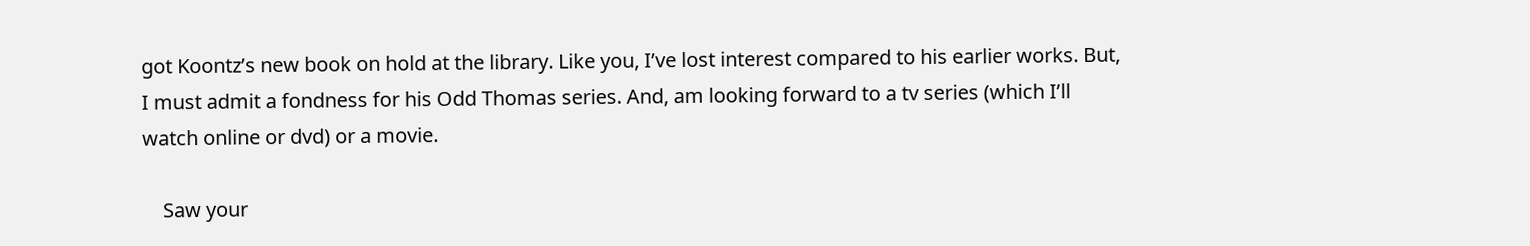got Koontz’s new book on hold at the library. Like you, I’ve lost interest compared to his earlier works. But, I must admit a fondness for his Odd Thomas series. And, am looking forward to a tv series (which I’ll watch online or dvd) or a movie.

    Saw your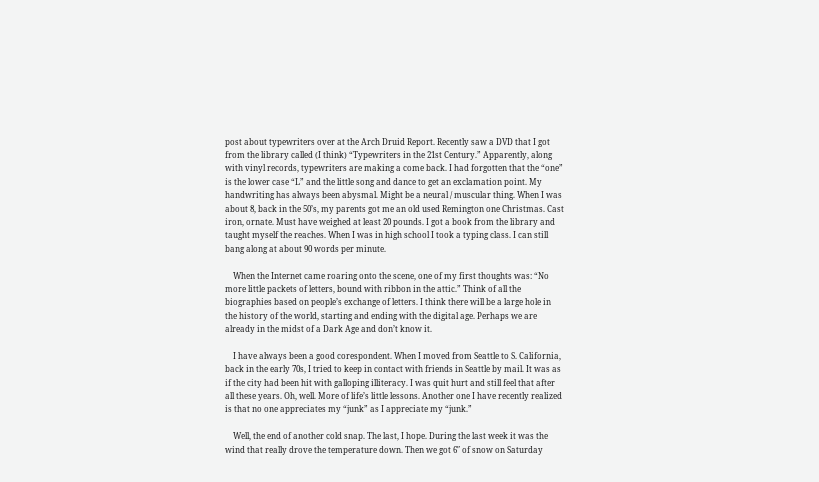post about typewriters over at the Arch Druid Report. Recently saw a DVD that I got from the library called (I think) “Typewriters in the 21st Century.” Apparently, along with vinyl records, typewriters are making a come back. I had forgotten that the “one” is the lower case “L” and the little song and dance to get an exclamation point. My handwriting has always been abysmal. Might be a neural / muscular thing. When I was about 8, back in the 50’s, my parents got me an old used Remington one Christmas. Cast iron, ornate. Must have weighed at least 20 pounds. I got a book from the library and taught myself the reaches. When I was in high school I took a typing class. I can still bang along at about 90 words per minute.

    When the Internet came roaring onto the scene, one of my first thoughts was: “No more little packets of letters, bound with ribbon in the attic.” Think of all the biographies based on people’s exchange of letters. I think there will be a large hole in the history of the world, starting and ending with the digital age. Perhaps we are already in the midst of a Dark Age and don’t know it.

    I have always been a good corespondent. When I moved from Seattle to S. California, back in the early 70s, I tried to keep in contact with friends in Seattle by mail. It was as if the city had been hit with galloping illiteracy. I was quit hurt and still feel that after all these years. Oh, well. More of life’s little lessons. Another one I have recently realized is that no one appreciates my “junk” as I appreciate my “junk.”

    Well, the end of another cold snap. The last, I hope. During the last week it was the wind that really drove the temperature down. Then we got 6″ of snow on Saturday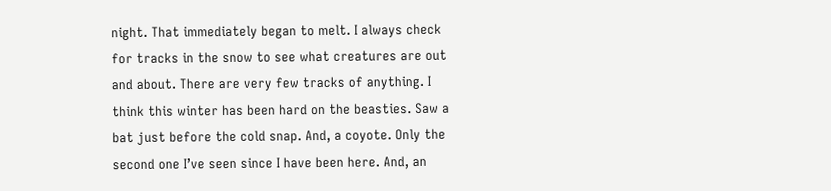night. That immediately began to melt. I always check for tracks in the snow to see what creatures are out and about. There are very few tracks of anything. I think this winter has been hard on the beasties. Saw a bat just before the cold snap. And, a coyote. Only the second one I’ve seen since I have been here. And, an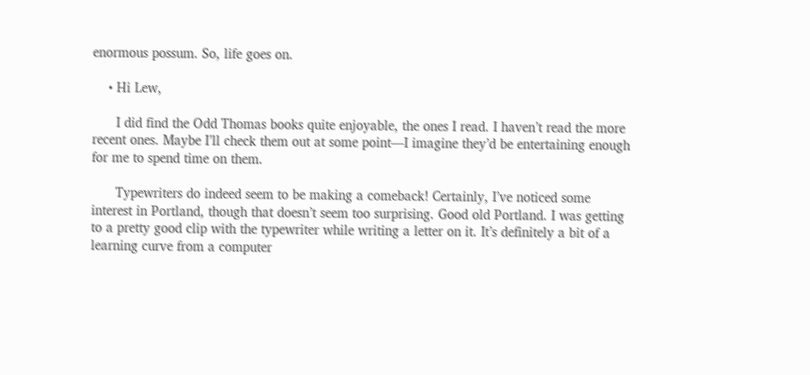enormous possum. So, life goes on.

    • Hi Lew,

      I did find the Odd Thomas books quite enjoyable, the ones I read. I haven’t read the more recent ones. Maybe I’ll check them out at some point—I imagine they’d be entertaining enough for me to spend time on them.

      Typewriters do indeed seem to be making a comeback! Certainly, I’ve noticed some interest in Portland, though that doesn’t seem too surprising. Good old Portland. I was getting to a pretty good clip with the typewriter while writing a letter on it. It’s definitely a bit of a learning curve from a computer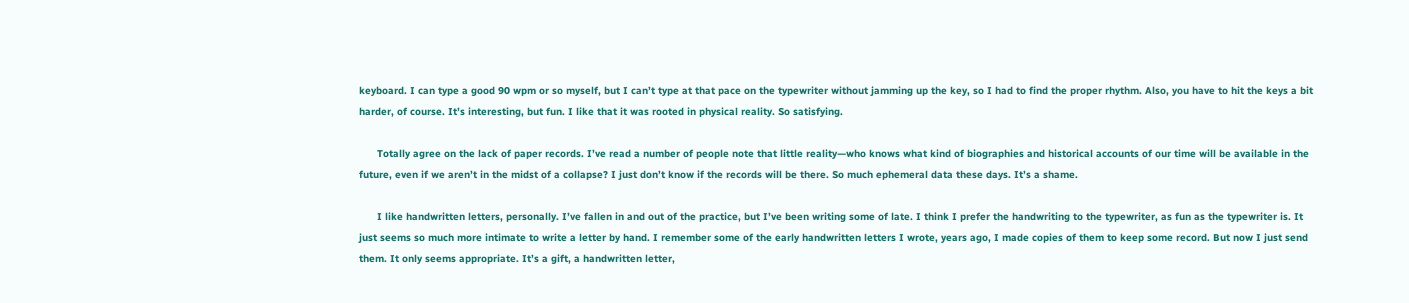keyboard. I can type a good 90 wpm or so myself, but I can’t type at that pace on the typewriter without jamming up the key, so I had to find the proper rhythm. Also, you have to hit the keys a bit harder, of course. It’s interesting, but fun. I like that it was rooted in physical reality. So satisfying.

      Totally agree on the lack of paper records. I’ve read a number of people note that little reality—who knows what kind of biographies and historical accounts of our time will be available in the future, even if we aren’t in the midst of a collapse? I just don’t know if the records will be there. So much ephemeral data these days. It’s a shame.

      I like handwritten letters, personally. I’ve fallen in and out of the practice, but I’ve been writing some of late. I think I prefer the handwriting to the typewriter, as fun as the typewriter is. It just seems so much more intimate to write a letter by hand. I remember some of the early handwritten letters I wrote, years ago, I made copies of them to keep some record. But now I just send them. It only seems appropriate. It’s a gift, a handwritten letter,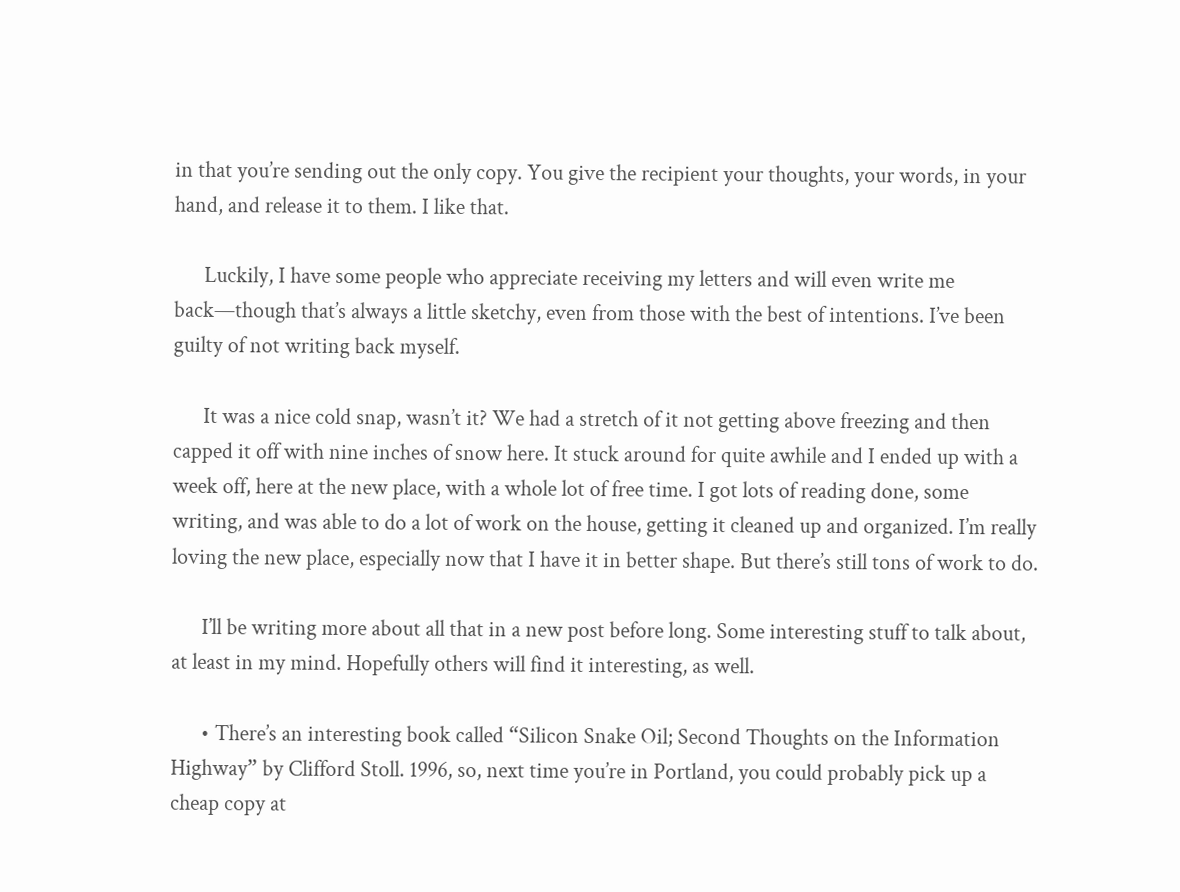in that you’re sending out the only copy. You give the recipient your thoughts, your words, in your hand, and release it to them. I like that.

      Luckily, I have some people who appreciate receiving my letters and will even write me back—though that’s always a little sketchy, even from those with the best of intentions. I’ve been guilty of not writing back myself.

      It was a nice cold snap, wasn’t it? We had a stretch of it not getting above freezing and then capped it off with nine inches of snow here. It stuck around for quite awhile and I ended up with a week off, here at the new place, with a whole lot of free time. I got lots of reading done, some writing, and was able to do a lot of work on the house, getting it cleaned up and organized. I’m really loving the new place, especially now that I have it in better shape. But there’s still tons of work to do.

      I’ll be writing more about all that in a new post before long. Some interesting stuff to talk about, at least in my mind. Hopefully others will find it interesting, as well.

      • There’s an interesting book called “Silicon Snake Oil; Second Thoughts on the Information Highway” by Clifford Stoll. 1996, so, next time you’re in Portland, you could probably pick up a cheap copy at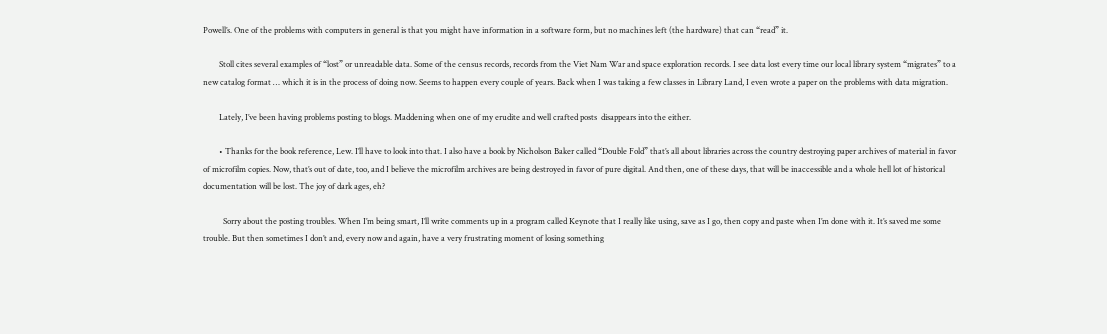Powell’s. One of the problems with computers in general is that you might have information in a software form, but no machines left (the hardware) that can “read” it.

        Stoll cites several examples of “lost” or unreadable data. Some of the census records, records from the Viet Nam War and space exploration records. I see data lost every time our local library system “migrates” to a new catalog format … which it is in the process of doing now. Seems to happen every couple of years. Back when I was taking a few classes in Library Land, I even wrote a paper on the problems with data migration.

        Lately, I’ve been having problems posting to blogs. Maddening when one of my erudite and well crafted posts  disappears into the either.

        • Thanks for the book reference, Lew. I’ll have to look into that. I also have a book by Nicholson Baker called “Double Fold” that’s all about libraries across the country destroying paper archives of material in favor of microfilm copies. Now, that’s out of date, too, and I believe the microfilm archives are being destroyed in favor of pure digital. And then, one of these days, that will be inaccessible and a whole hell lot of historical documentation will be lost. The joy of dark ages, eh?

          Sorry about the posting troubles. When I’m being smart, I’ll write comments up in a program called Keynote that I really like using, save as I go, then copy and paste when I’m done with it. It’s saved me some trouble. But then sometimes I don’t and, every now and again, have a very frustrating moment of losing something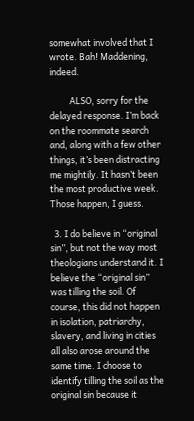somewhat involved that I wrote. Bah! Maddening, indeed.

          ALSO, sorry for the delayed response. I’m back on the roommate search and, along with a few other things, it’s been distracting me mightily. It hasn’t been the most productive week. Those happen, I guess.

  3. I do believe in “original sin”, but not the way most theologians understand it. I believe the “original sin” was tilling the soil. Of course, this did not happen in isolation, patriarchy, slavery, and living in cities all also arose around the same time. I choose to identify tilling the soil as the original sin because it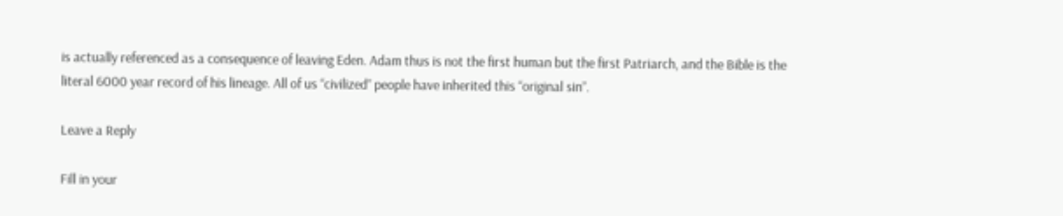is actually referenced as a consequence of leaving Eden. Adam thus is not the first human but the first Patriarch, and the Bible is the literal 6000 year record of his lineage. All of us “civilized” people have inherited this “original sin”.

Leave a Reply

Fill in your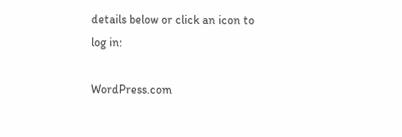details below or click an icon to log in:

WordPress.com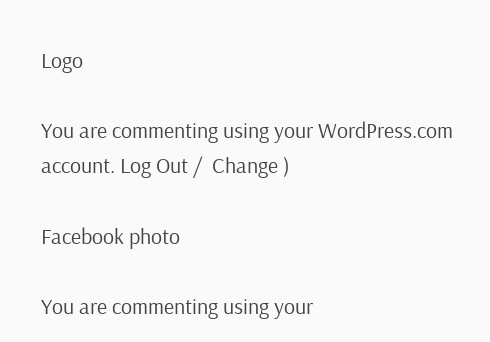Logo

You are commenting using your WordPress.com account. Log Out /  Change )

Facebook photo

You are commenting using your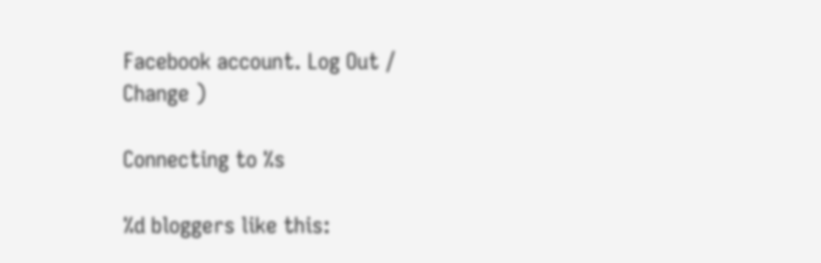Facebook account. Log Out /  Change )

Connecting to %s

%d bloggers like this: